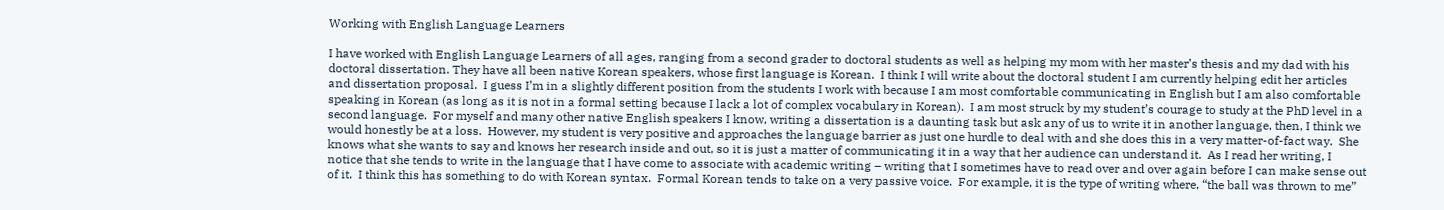Working with English Language Learners

I have worked with English Language Learners of all ages, ranging from a second grader to doctoral students as well as helping my mom with her master’s thesis and my dad with his doctoral dissertation. They have all been native Korean speakers, whose first language is Korean.  I think I will write about the doctoral student I am currently helping edit her articles and dissertation proposal.  I guess I’m in a slightly different position from the students I work with because I am most comfortable communicating in English but I am also comfortable speaking in Korean (as long as it is not in a formal setting because I lack a lot of complex vocabulary in Korean).  I am most struck by my student’s courage to study at the PhD level in a second language.  For myself and many other native English speakers I know, writing a dissertation is a daunting task but ask any of us to write it in another language, then, I think we would honestly be at a loss.  However, my student is very positive and approaches the language barrier as just one hurdle to deal with and she does this in a very matter-of-fact way.  She knows what she wants to say and knows her research inside and out, so it is just a matter of communicating it in a way that her audience can understand it.  As I read her writing, I notice that she tends to write in the language that I have come to associate with academic writing – writing that I sometimes have to read over and over again before I can make sense out of it.  I think this has something to do with Korean syntax.  Formal Korean tends to take on a very passive voice.  For example, it is the type of writing where, “the ball was thrown to me”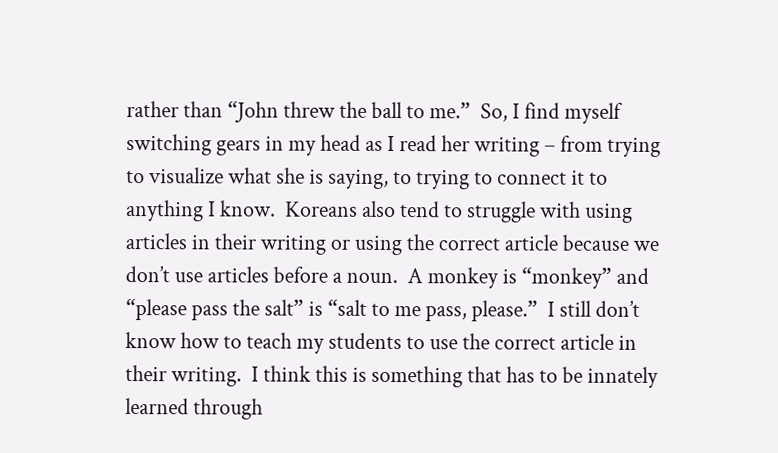rather than “John threw the ball to me.”  So, I find myself switching gears in my head as I read her writing – from trying to visualize what she is saying, to trying to connect it to anything I know.  Koreans also tend to struggle with using articles in their writing or using the correct article because we don’t use articles before a noun.  A monkey is “monkey” and “please pass the salt” is “salt to me pass, please.”  I still don’t know how to teach my students to use the correct article in their writing.  I think this is something that has to be innately learned through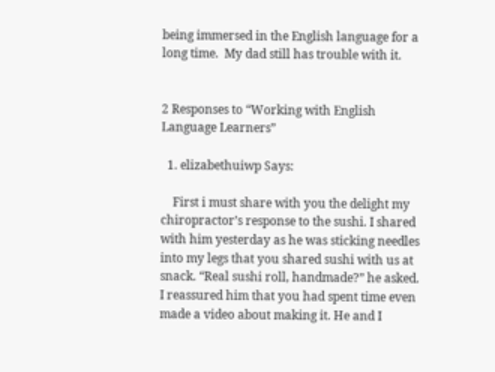being immersed in the English language for a long time.  My dad still has trouble with it.


2 Responses to “Working with English Language Learners”

  1. elizabethuiwp Says:

    First i must share with you the delight my chiropractor’s response to the sushi. I shared with him yesterday as he was sticking needles into my legs that you shared sushi with us at snack. “Real sushi roll, handmade?” he asked. I reassured him that you had spent time even made a video about making it. He and I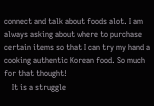connect and talk about foods alot. I am always asking about where to purchase certain items so that I can try my hand a cooking authentic Korean food. So much for that thought!
    It is a struggle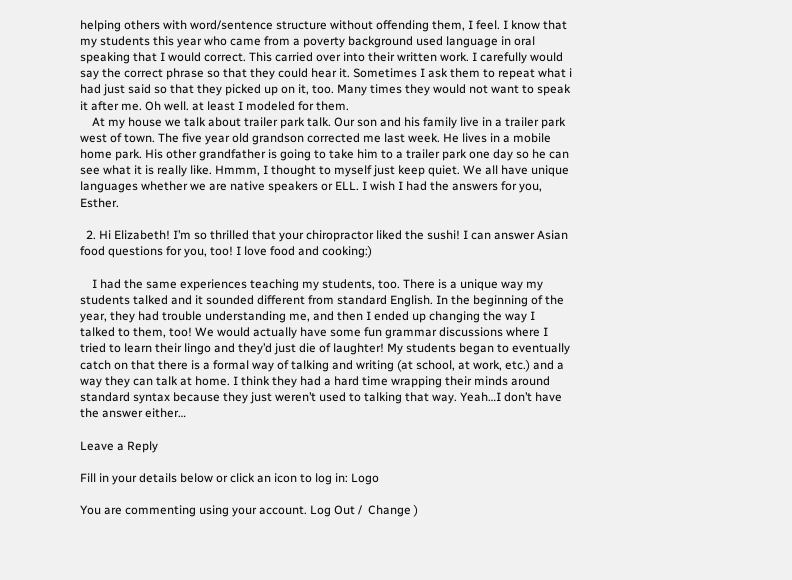helping others with word/sentence structure without offending them, I feel. I know that my students this year who came from a poverty background used language in oral speaking that I would correct. This carried over into their written work. I carefully would say the correct phrase so that they could hear it. Sometimes I ask them to repeat what i had just said so that they picked up on it, too. Many times they would not want to speak it after me. Oh well. at least I modeled for them.
    At my house we talk about trailer park talk. Our son and his family live in a trailer park west of town. The five year old grandson corrected me last week. He lives in a mobile home park. His other grandfather is going to take him to a trailer park one day so he can see what it is really like. Hmmm, I thought to myself just keep quiet. We all have unique languages whether we are native speakers or ELL. I wish I had the answers for you, Esther.

  2. Hi Elizabeth! I’m so thrilled that your chiropractor liked the sushi! I can answer Asian food questions for you, too! I love food and cooking:)

    I had the same experiences teaching my students, too. There is a unique way my students talked and it sounded different from standard English. In the beginning of the year, they had trouble understanding me, and then I ended up changing the way I talked to them, too! We would actually have some fun grammar discussions where I tried to learn their lingo and they’d just die of laughter! My students began to eventually catch on that there is a formal way of talking and writing (at school, at work, etc.) and a way they can talk at home. I think they had a hard time wrapping their minds around standard syntax because they just weren’t used to talking that way. Yeah…I don’t have the answer either…

Leave a Reply

Fill in your details below or click an icon to log in: Logo

You are commenting using your account. Log Out /  Change )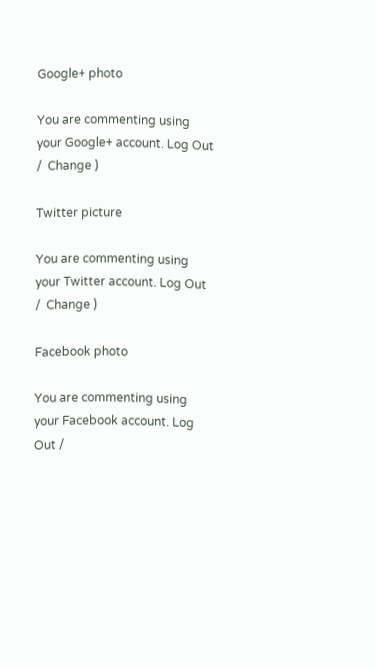Google+ photo

You are commenting using your Google+ account. Log Out /  Change )

Twitter picture

You are commenting using your Twitter account. Log Out /  Change )

Facebook photo

You are commenting using your Facebook account. Log Out /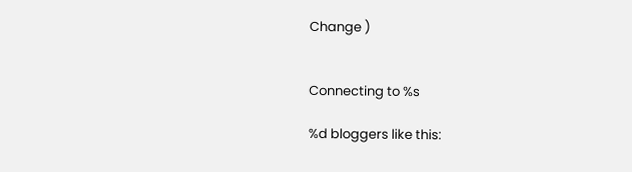Change )


Connecting to %s

%d bloggers like this: